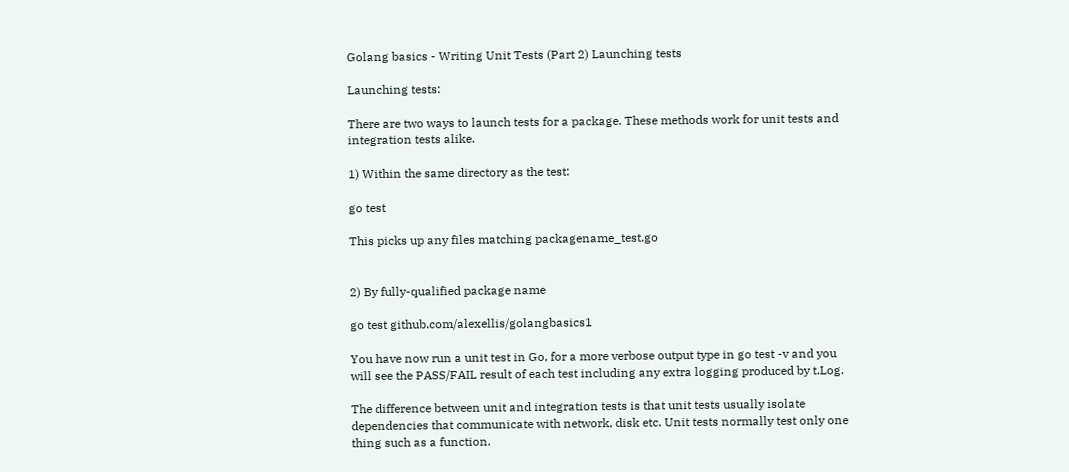Golang basics - Writing Unit Tests (Part 2) Launching tests

Launching tests:

There are two ways to launch tests for a package. These methods work for unit tests and integration tests alike.

1) Within the same directory as the test:

go test

This picks up any files matching packagename_test.go


2) By fully-qualified package name

go test github.com/alexellis/golangbasics1

You have now run a unit test in Go, for a more verbose output type in go test -v and you will see the PASS/FAIL result of each test including any extra logging produced by t.Log.

The difference between unit and integration tests is that unit tests usually isolate dependencies that communicate with network, disk etc. Unit tests normally test only one thing such as a function.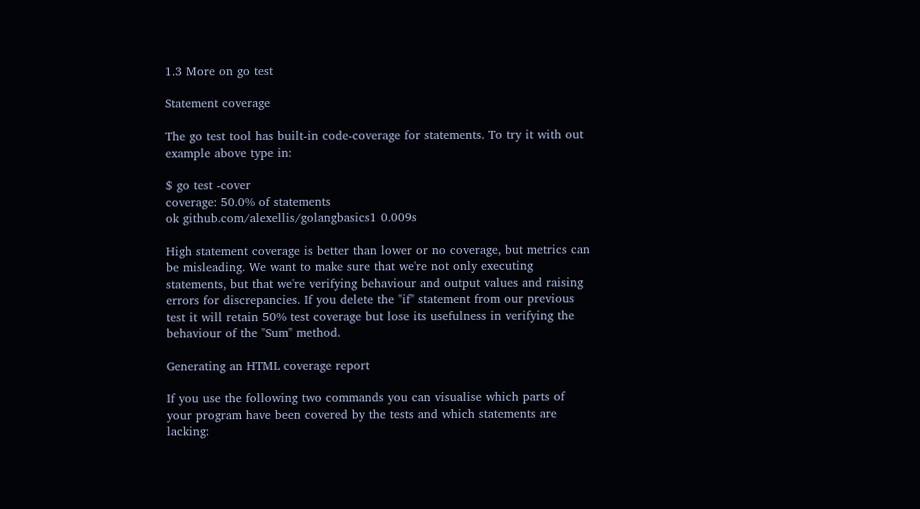1.3 More on go test

Statement coverage

The go test tool has built-in code-coverage for statements. To try it with out example above type in:

$ go test -cover
coverage: 50.0% of statements
ok github.com/alexellis/golangbasics1 0.009s

High statement coverage is better than lower or no coverage, but metrics can be misleading. We want to make sure that we're not only executing statements, but that we're verifying behaviour and output values and raising errors for discrepancies. If you delete the "if" statement from our previous test it will retain 50% test coverage but lose its usefulness in verifying the behaviour of the "Sum" method.

Generating an HTML coverage report

If you use the following two commands you can visualise which parts of your program have been covered by the tests and which statements are lacking: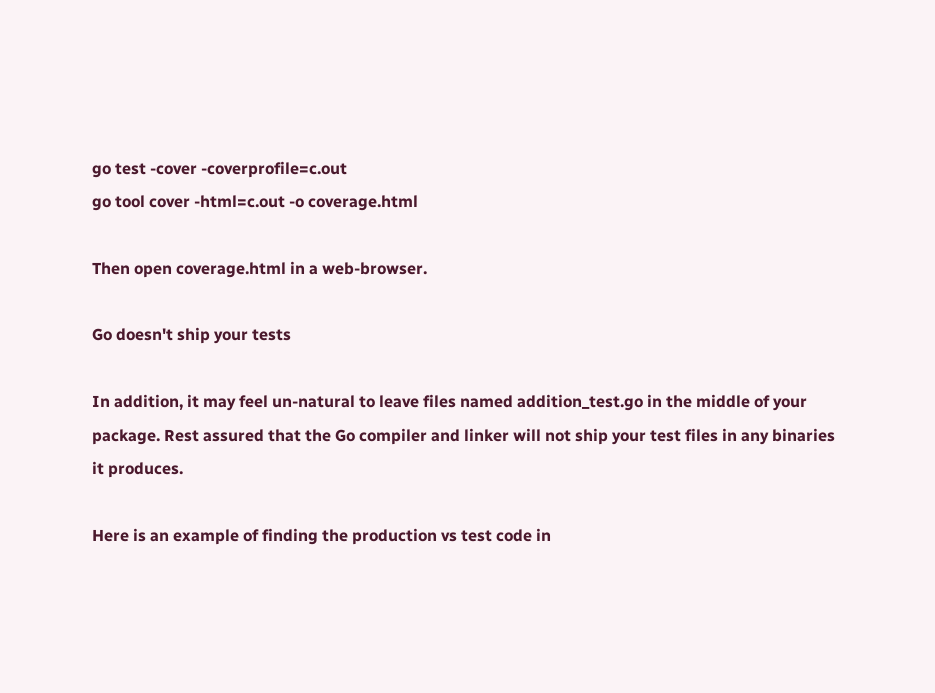go test -cover -coverprofile=c.out
go tool cover -html=c.out -o coverage.html

Then open coverage.html in a web-browser.

Go doesn't ship your tests

In addition, it may feel un-natural to leave files named addition_test.go in the middle of your package. Rest assured that the Go compiler and linker will not ship your test files in any binaries it produces.

Here is an example of finding the production vs test code in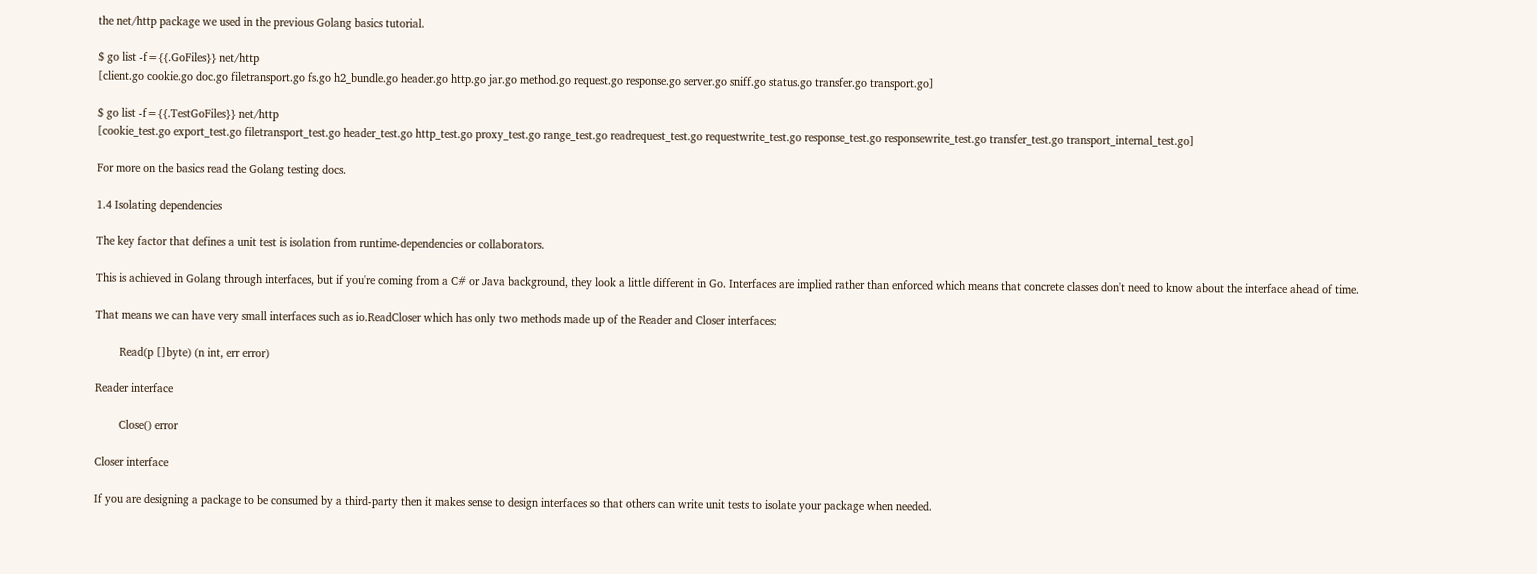the net/http package we used in the previous Golang basics tutorial.

$ go list -f={{.GoFiles}} net/http
[client.go cookie.go doc.go filetransport.go fs.go h2_bundle.go header.go http.go jar.go method.go request.go response.go server.go sniff.go status.go transfer.go transport.go]

$ go list -f={{.TestGoFiles}} net/http
[cookie_test.go export_test.go filetransport_test.go header_test.go http_test.go proxy_test.go range_test.go readrequest_test.go requestwrite_test.go response_test.go responsewrite_test.go transfer_test.go transport_internal_test.go]

For more on the basics read the Golang testing docs.

1.4 Isolating dependencies

The key factor that defines a unit test is isolation from runtime-dependencies or collaborators.

This is achieved in Golang through interfaces, but if you're coming from a C# or Java background, they look a little different in Go. Interfaces are implied rather than enforced which means that concrete classes don't need to know about the interface ahead of time.

That means we can have very small interfaces such as io.ReadCloser which has only two methods made up of the Reader and Closer interfaces:

        Read(p []byte) (n int, err error)

Reader interface

        Close() error

Closer interface

If you are designing a package to be consumed by a third-party then it makes sense to design interfaces so that others can write unit tests to isolate your package when needed.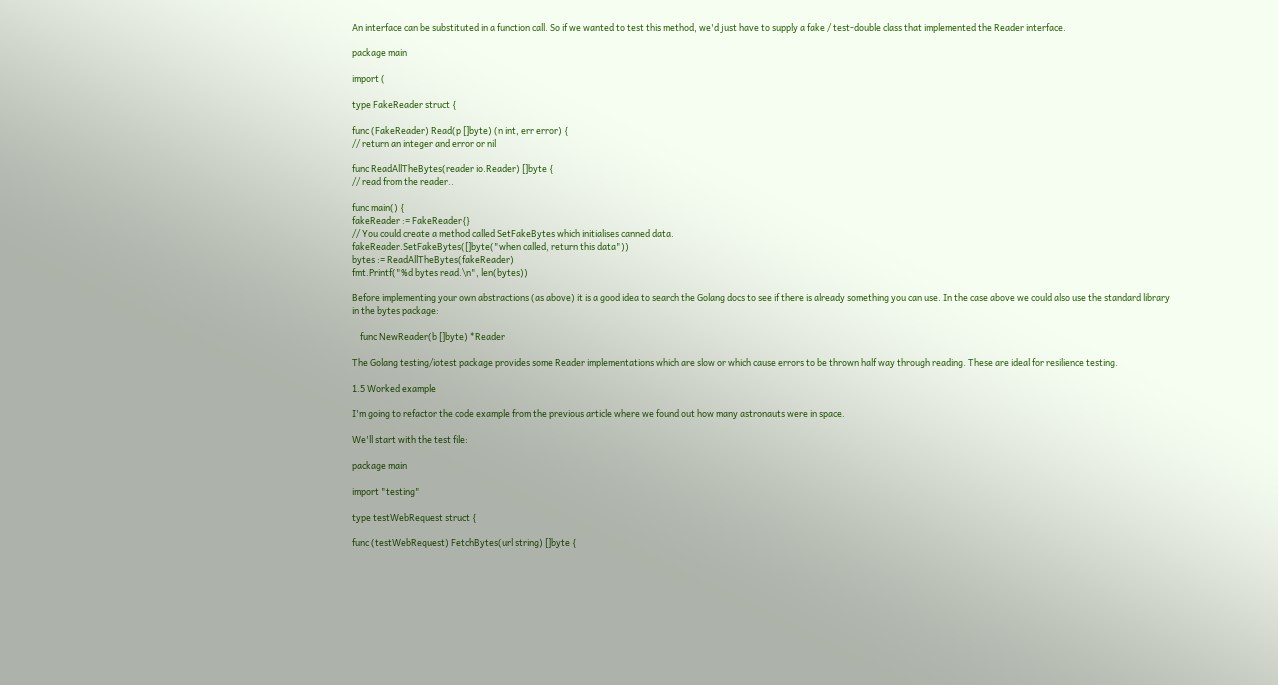An interface can be substituted in a function call. So if we wanted to test this method, we'd just have to supply a fake / test-double class that implemented the Reader interface.

package main

import (

type FakeReader struct {

func (FakeReader) Read(p []byte) (n int, err error) {
// return an integer and error or nil

func ReadAllTheBytes(reader io.Reader) []byte {
// read from the reader..

func main() {
fakeReader := FakeReader{}
// You could create a method called SetFakeBytes which initialises canned data.
fakeReader.SetFakeBytes([]byte("when called, return this data"))
bytes := ReadAllTheBytes(fakeReader)
fmt.Printf("%d bytes read.\n", len(bytes))

Before implementing your own abstractions (as above) it is a good idea to search the Golang docs to see if there is already something you can use. In the case above we could also use the standard library in the bytes package:

    func NewReader(b []byte) *Reader

The Golang testing/iotest package provides some Reader implementations which are slow or which cause errors to be thrown half way through reading. These are ideal for resilience testing.

1.5 Worked example

I'm going to refactor the code example from the previous article where we found out how many astronauts were in space.

We'll start with the test file:

package main

import "testing"

type testWebRequest struct {

func (testWebRequest) FetchBytes(url string) []byte {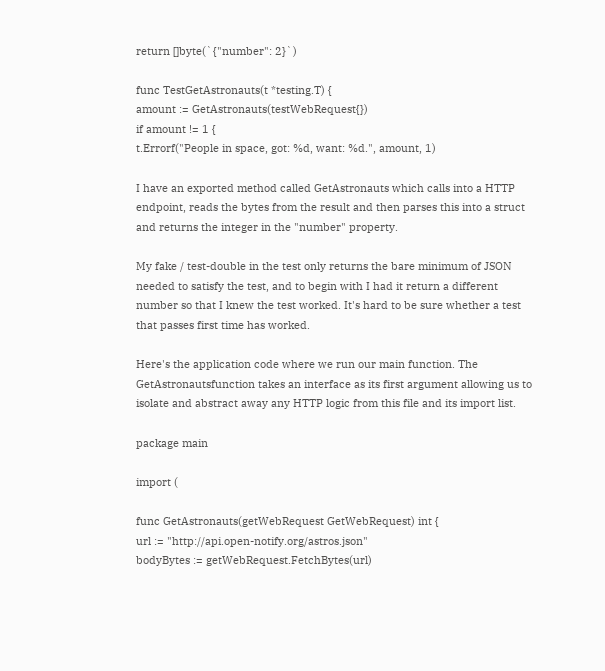return []byte(`{"number": 2}`)

func TestGetAstronauts(t *testing.T) {
amount := GetAstronauts(testWebRequest{})
if amount != 1 {
t.Errorf("People in space, got: %d, want: %d.", amount, 1)

I have an exported method called GetAstronauts which calls into a HTTP endpoint, reads the bytes from the result and then parses this into a struct and returns the integer in the "number" property.

My fake / test-double in the test only returns the bare minimum of JSON needed to satisfy the test, and to begin with I had it return a different number so that I knew the test worked. It's hard to be sure whether a test that passes first time has worked.

Here's the application code where we run our main function. The GetAstronautsfunction takes an interface as its first argument allowing us to isolate and abstract away any HTTP logic from this file and its import list.

package main

import (

func GetAstronauts(getWebRequest GetWebRequest) int {
url := "http://api.open-notify.org/astros.json"
bodyBytes := getWebRequest.FetchBytes(url)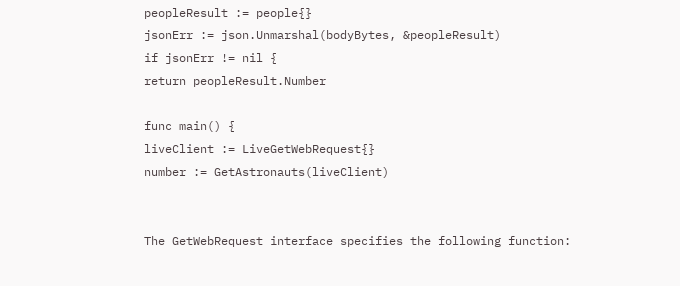peopleResult := people{}
jsonErr := json.Unmarshal(bodyBytes, &peopleResult)
if jsonErr != nil {
return peopleResult.Number

func main() {
liveClient := LiveGetWebRequest{}
number := GetAstronauts(liveClient)


The GetWebRequest interface specifies the following function: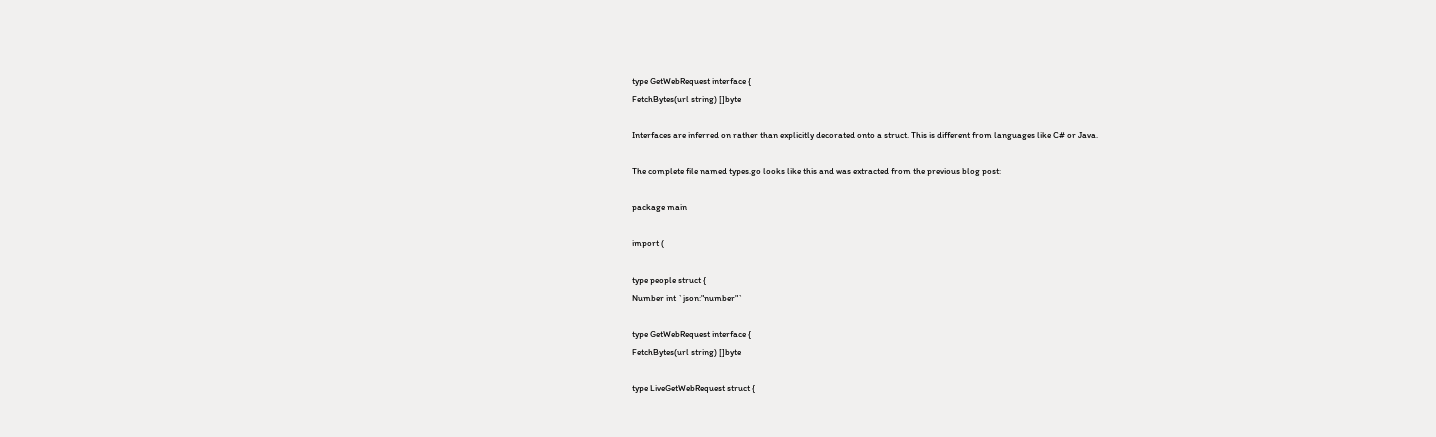type GetWebRequest interface {
FetchBytes(url string) []byte

Interfaces are inferred on rather than explicitly decorated onto a struct. This is different from languages like C# or Java.

The complete file named types.go looks like this and was extracted from the previous blog post:

package main

import (

type people struct {
Number int `json:"number"`

type GetWebRequest interface {
FetchBytes(url string) []byte

type LiveGetWebRequest struct {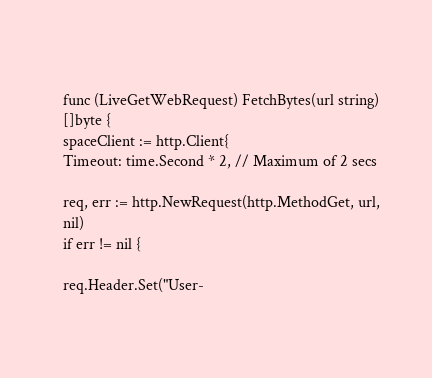func (LiveGetWebRequest) FetchBytes(url string) []byte {
spaceClient := http.Client{
Timeout: time.Second * 2, // Maximum of 2 secs

req, err := http.NewRequest(http.MethodGet, url, nil)
if err != nil {

req.Header.Set("User-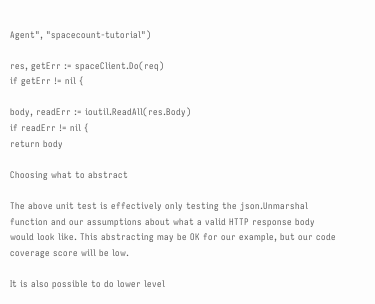Agent", "spacecount-tutorial")

res, getErr := spaceClient.Do(req)
if getErr != nil {

body, readErr := ioutil.ReadAll(res.Body)
if readErr != nil {
return body

Choosing what to abstract

The above unit test is effectively only testing the json.Unmarshal function and our assumptions about what a valid HTTP response body would look like. This abstracting may be OK for our example, but our code coverage score will be low.

It is also possible to do lower level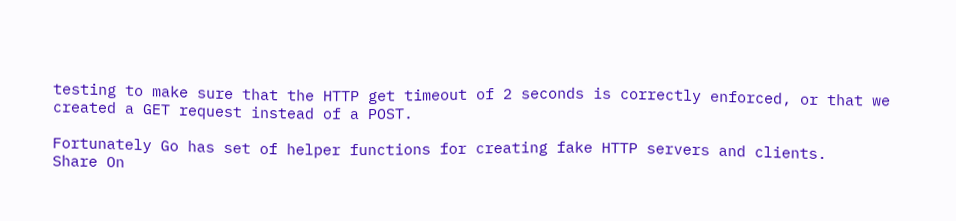testing to make sure that the HTTP get timeout of 2 seconds is correctly enforced, or that we created a GET request instead of a POST.

Fortunately Go has set of helper functions for creating fake HTTP servers and clients.
Share On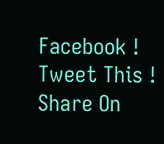Facebook ! Tweet This ! Share On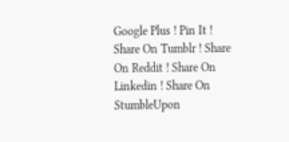Google Plus ! Pin It ! Share On Tumblr ! Share On Reddit ! Share On Linkedin ! Share On StumbleUpon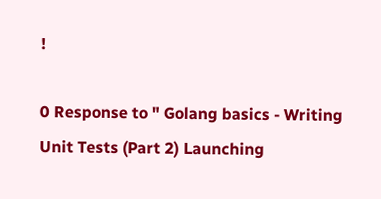!

0 Response to " Golang basics - Writing Unit Tests (Part 2) Launching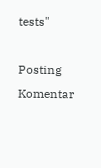tests"

Posting Komentar